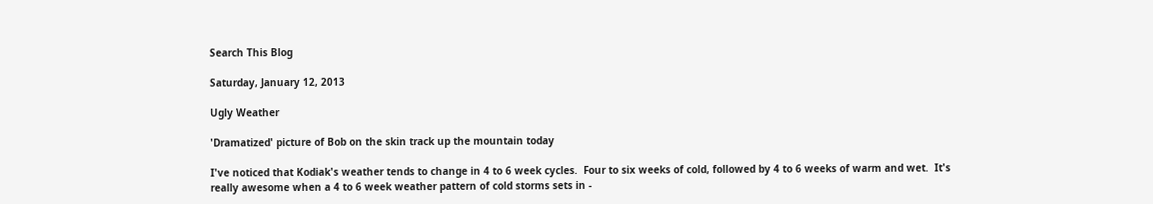Search This Blog

Saturday, January 12, 2013

Ugly Weather

'Dramatized' picture of Bob on the skin track up the mountain today

I've noticed that Kodiak's weather tends to change in 4 to 6 week cycles.  Four to six weeks of cold, followed by 4 to 6 weeks of warm and wet.  It's really awesome when a 4 to 6 week weather pattern of cold storms sets in -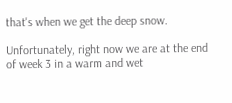that's when we get the deep snow.

Unfortunately, right now we are at the end of week 3 in a warm and wet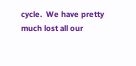cycle.  We have pretty much lost all our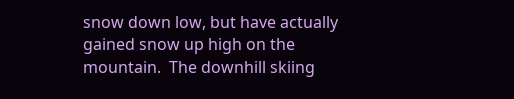snow down low, but have actually gained snow up high on the mountain.  The downhill skiing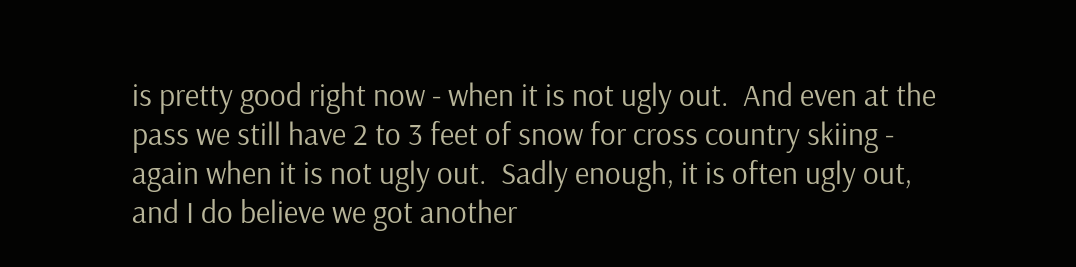is pretty good right now - when it is not ugly out.  And even at the pass we still have 2 to 3 feet of snow for cross country skiing - again when it is not ugly out.  Sadly enough, it is often ugly out, and I do believe we got another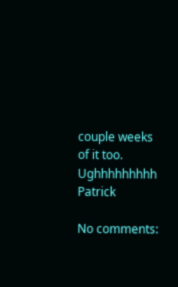couple weeks of it too.  Ughhhhhhhhh  Patrick

No comments: